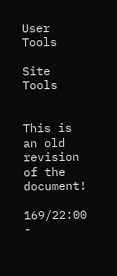User Tools

Site Tools


This is an old revision of the document!

169/22:00 -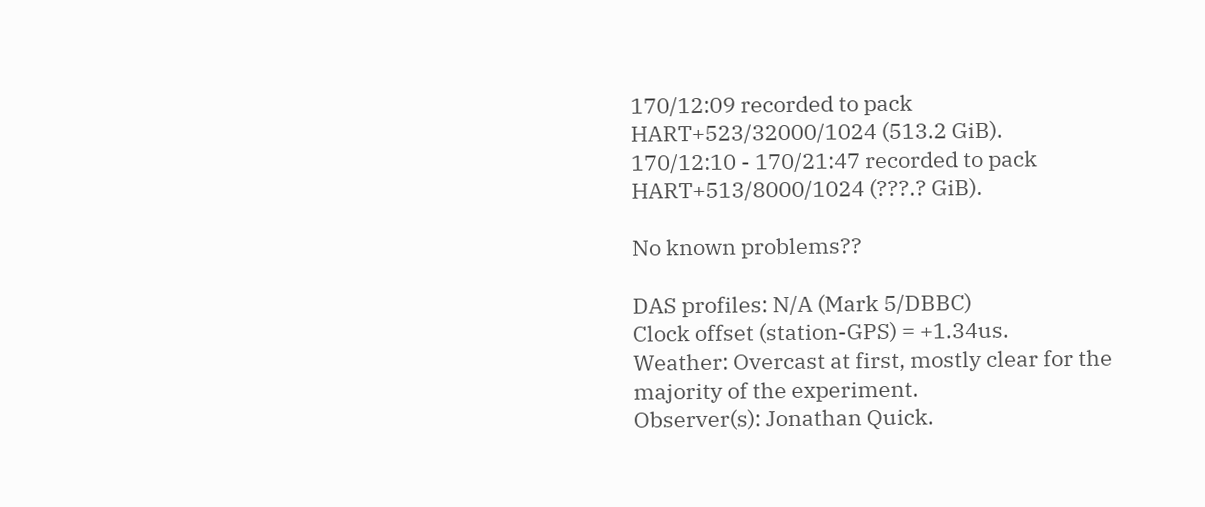170/12:09 recorded to pack HART+523/32000/1024 (513.2 GiB).
170/12:10 - 170/21:47 recorded to pack HART+513/8000/1024 (???.? GiB).

No known problems??

DAS profiles: N/A (Mark 5/DBBC)
Clock offset (station-GPS) = +1.34us.
Weather: Overcast at first, mostly clear for the majority of the experiment.
Observer(s): Jonathan Quick.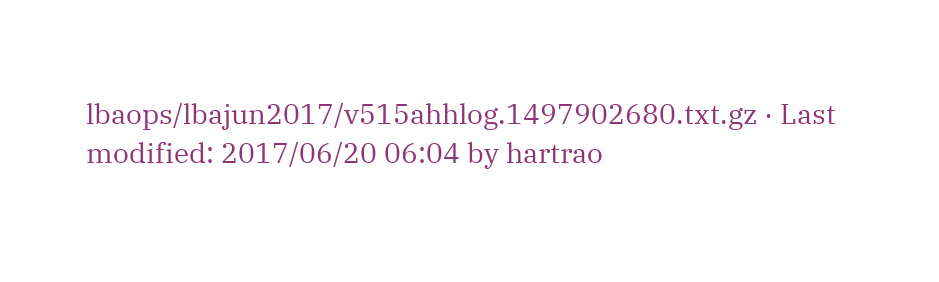lbaops/lbajun2017/v515ahhlog.1497902680.txt.gz · Last modified: 2017/06/20 06:04 by hartrao